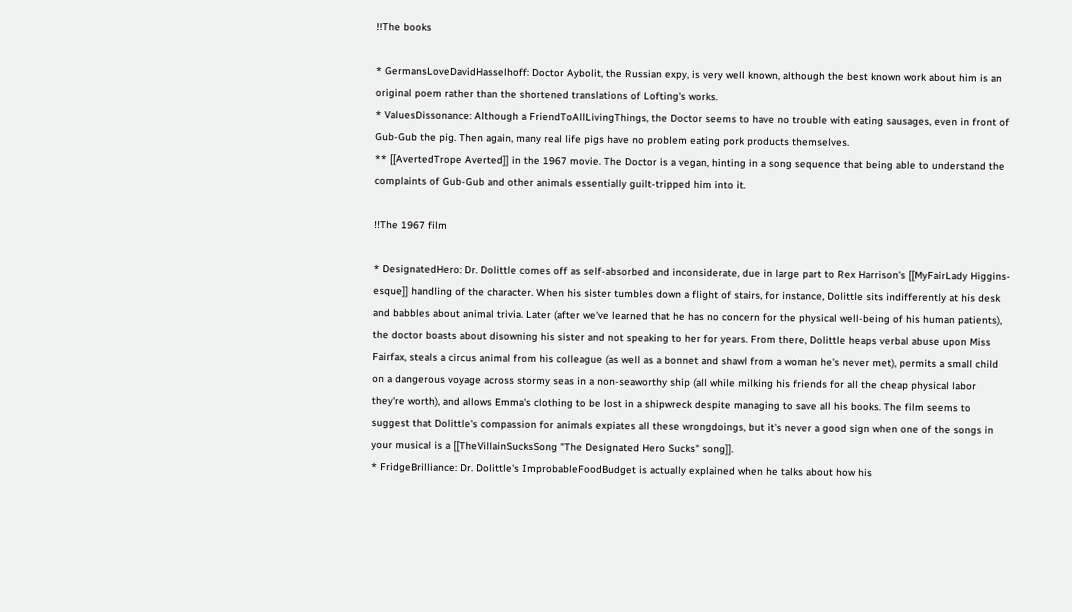!!The books

* GermansLoveDavidHasselhoff: Doctor Aybolit, the Russian expy, is very well known, although the best known work about him is an original poem rather than the shortened translations of Lofting's works.
* ValuesDissonance: Although a FriendToAllLivingThings, the Doctor seems to have no trouble with eating sausages, even in front of Gub-Gub the pig. Then again, many real life pigs have no problem eating pork products themselves.
** [[AvertedTrope Averted]] in the 1967 movie. The Doctor is a vegan, hinting in a song sequence that being able to understand the complaints of Gub-Gub and other animals essentially guilt-tripped him into it.

!!The 1967 film

* DesignatedHero: Dr. Dolittle comes off as self-absorbed and inconsiderate, due in large part to Rex Harrison's [[MyFairLady Higgins-esque]] handling of the character. When his sister tumbles down a flight of stairs, for instance, Dolittle sits indifferently at his desk and babbles about animal trivia. Later (after we've learned that he has no concern for the physical well-being of his human patients), the doctor boasts about disowning his sister and not speaking to her for years. From there, Dolittle heaps verbal abuse upon Miss Fairfax, steals a circus animal from his colleague (as well as a bonnet and shawl from a woman he's never met), permits a small child on a dangerous voyage across stormy seas in a non-seaworthy ship (all while milking his friends for all the cheap physical labor they're worth), and allows Emma's clothing to be lost in a shipwreck despite managing to save all his books. The film seems to suggest that Dolittle's compassion for animals expiates all these wrongdoings, but it's never a good sign when one of the songs in your musical is a [[TheVillainSucksSong "The Designated Hero Sucks" song]].
* FridgeBrilliance: Dr. Dolittle's ImprobableFoodBudget is actually explained when he talks about how his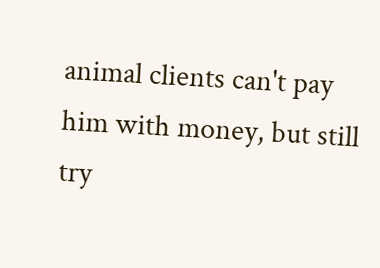animal clients can't pay him with money, but still try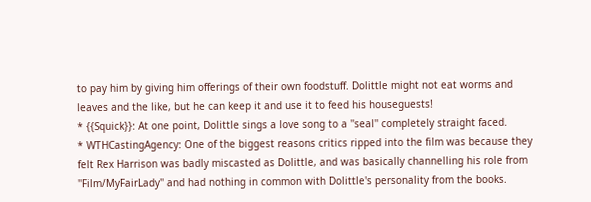to pay him by giving him offerings of their own foodstuff. Dolittle might not eat worms and leaves and the like, but he can keep it and use it to feed his houseguests!
* {{Squick}}: At one point, Dolittle sings a love song to a ''seal'' completely straight faced.
* WTHCastingAgency: One of the biggest reasons critics ripped into the film was because they felt Rex Harrison was badly miscasted as Dolittle, and was basically channelling his role from ''Film/MyFairLady'' and had nothing in common with Dolittle's personality from the books.